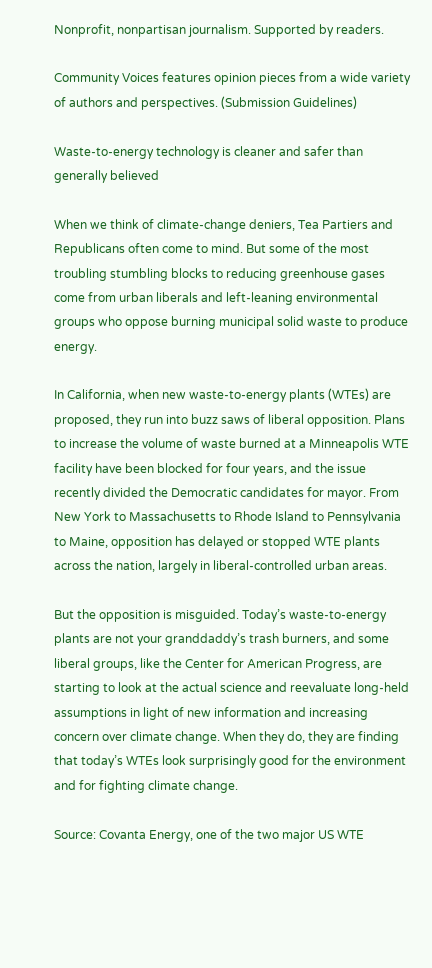Nonprofit, nonpartisan journalism. Supported by readers.

Community Voices features opinion pieces from a wide variety of authors and perspectives. (Submission Guidelines)

Waste-to-energy technology is cleaner and safer than generally believed

When we think of climate-change deniers, Tea Partiers and Republicans often come to mind. But some of the most troubling stumbling blocks to reducing greenhouse gases come from urban liberals and left-leaning environmental groups who oppose burning municipal solid waste to produce energy.

In California, when new waste-to-energy plants (WTEs) are proposed, they run into buzz saws of liberal opposition. Plans to increase the volume of waste burned at a Minneapolis WTE facility have been blocked for four years, and the issue recently divided the Democratic candidates for mayor. From New York to Massachusetts to Rhode Island to Pennsylvania to Maine, opposition has delayed or stopped WTE plants across the nation, largely in liberal-controlled urban areas.

But the opposition is misguided. Today’s waste-to-energy plants are not your granddaddy’s trash burners, and some liberal groups, like the Center for American Progress, are starting to look at the actual science and reevaluate long-held assumptions in light of new information and increasing concern over climate change. When they do, they are finding that today’s WTEs look surprisingly good for the environment and for fighting climate change.

Source: Covanta Energy, one of the two major US WTE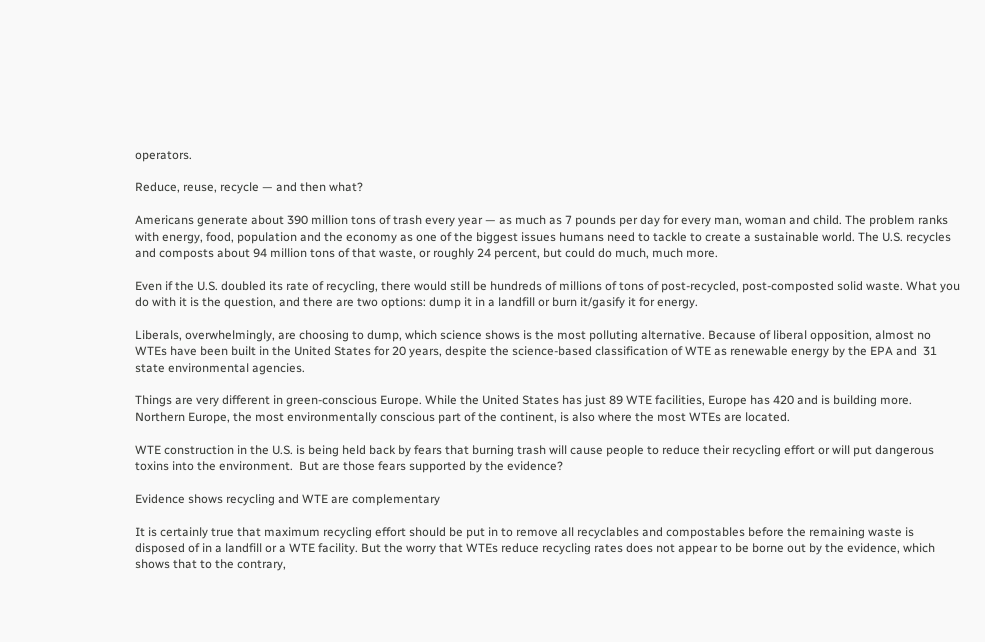operators.

Reduce, reuse, recycle — and then what?

Americans generate about 390 million tons of trash every year — as much as 7 pounds per day for every man, woman and child. The problem ranks with energy, food, population and the economy as one of the biggest issues humans need to tackle to create a sustainable world. The U.S. recycles and composts about 94 million tons of that waste, or roughly 24 percent, but could do much, much more.

Even if the U.S. doubled its rate of recycling, there would still be hundreds of millions of tons of post-recycled, post-composted solid waste. What you do with it is the question, and there are two options: dump it in a landfill or burn it/gasify it for energy.

Liberals, overwhelmingly, are choosing to dump, which science shows is the most polluting alternative. Because of liberal opposition, almost no WTEs have been built in the United States for 20 years, despite the science-based classification of WTE as renewable energy by the EPA and  31 state environmental agencies.

Things are very different in green-conscious Europe. While the United States has just 89 WTE facilities, Europe has 420 and is building more. Northern Europe, the most environmentally conscious part of the continent, is also where the most WTEs are located.

WTE construction in the U.S. is being held back by fears that burning trash will cause people to reduce their recycling effort or will put dangerous toxins into the environment.  But are those fears supported by the evidence?

Evidence shows recycling and WTE are complementary

It is certainly true that maximum recycling effort should be put in to remove all recyclables and compostables before the remaining waste is disposed of in a landfill or a WTE facility. But the worry that WTEs reduce recycling rates does not appear to be borne out by the evidence, which shows that to the contrary,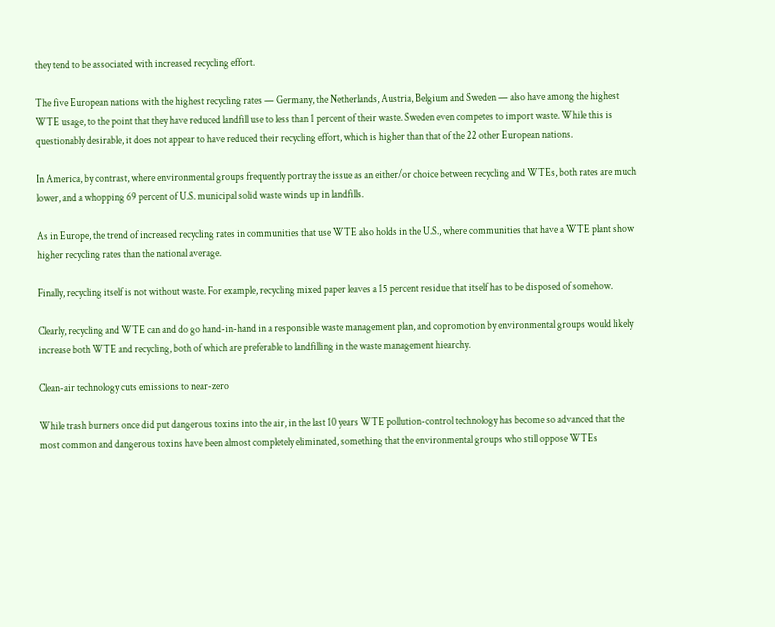they tend to be associated with increased recycling effort.

The five European nations with the highest recycling rates — Germany, the Netherlands, Austria, Belgium and Sweden — also have among the highest WTE usage, to the point that they have reduced landfill use to less than 1 percent of their waste. Sweden even competes to import waste. While this is questionably desirable, it does not appear to have reduced their recycling effort, which is higher than that of the 22 other European nations.

In America, by contrast, where environmental groups frequently portray the issue as an either/or choice between recycling and WTEs, both rates are much lower, and a whopping 69 percent of U.S. municipal solid waste winds up in landfills.

As in Europe, the trend of increased recycling rates in communities that use WTE also holds in the U.S., where communities that have a WTE plant show higher recycling rates than the national average.

Finally, recycling itself is not without waste. For example, recycling mixed paper leaves a 15 percent residue that itself has to be disposed of somehow.

Clearly, recycling and WTE can and do go hand-in-hand in a responsible waste management plan, and copromotion by environmental groups would likely increase both WTE and recycling, both of which are preferable to landfilling in the waste management hiearchy.

Clean-air technology cuts emissions to near-zero

While trash burners once did put dangerous toxins into the air, in the last 10 years WTE pollution-control technology has become so advanced that the most common and dangerous toxins have been almost completely eliminated, something that the environmental groups who still oppose WTEs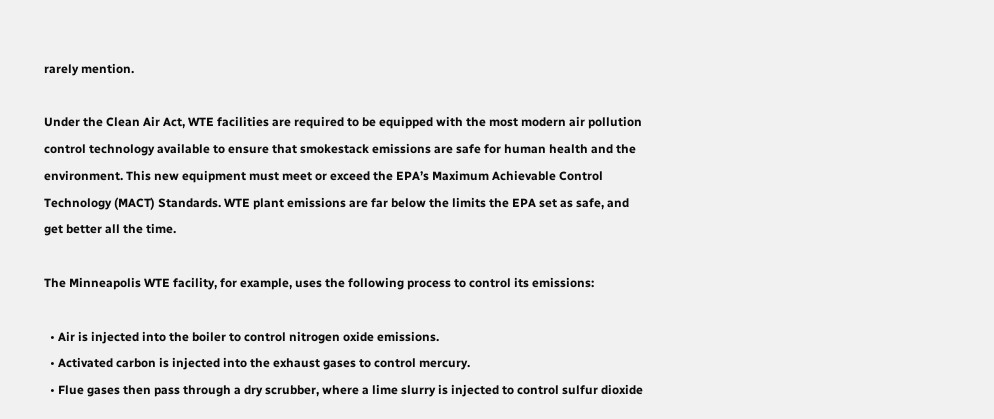rarely mention.

Under the Clean Air Act, WTE facilities are required to be equipped with the most modern air pollution control technology available to ensure that smokestack emissions are safe for human health and the environment. This new equipment must meet or exceed the EPA’s Maximum Achievable Control Technology (MACT) Standards. WTE plant emissions are far below the limits the EPA set as safe, and get better all the time.

The Minneapolis WTE facility, for example, uses the following process to control its emissions:

  • Air is injected into the boiler to control nitrogen oxide emissions.
  • Activated carbon is injected into the exhaust gases to control mercury.
  • Flue gases then pass through a dry scrubber, where a lime slurry is injected to control sulfur dioxide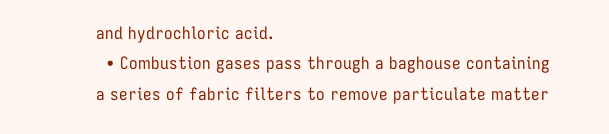and hydrochloric acid.
  • Combustion gases pass through a baghouse containing a series of fabric filters to remove particulate matter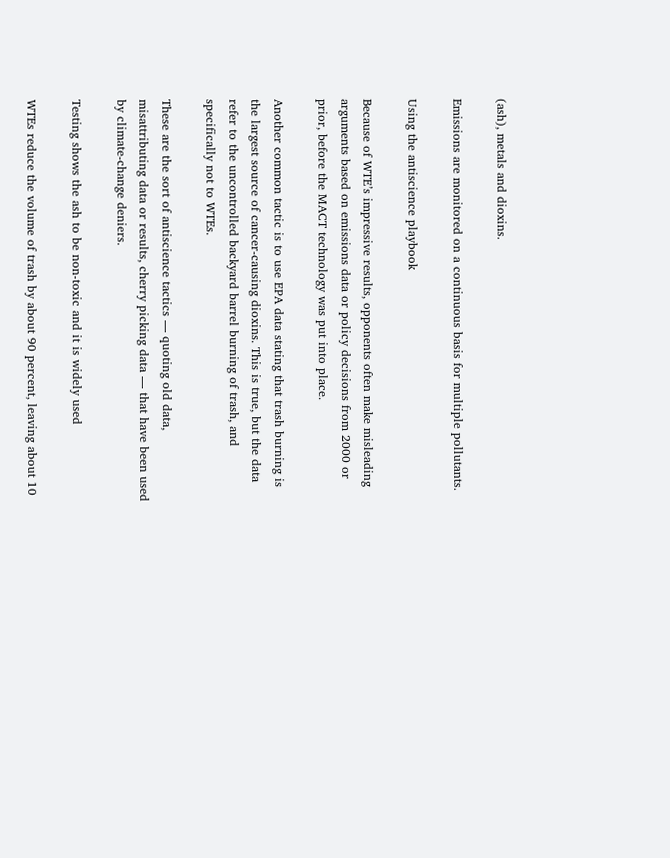(ash), metals and dioxins.

Emissions are monitored on a continuous basis for multiple pollutants.

Using the antiscience playbook

Because of WTE’s impressive results, opponents often make misleading arguments based on emissions data or policy decisions from 2000 or prior, before the MACT technology was put into place.

Another common tactic is to use EPA data stating that trash burning is the largest source of cancer-causing dioxins. This is true, but the data refer to the uncontrolled backyard barrel burning of trash, and specifically not to WTEs.

These are the sort of antiscience tactics — quoting old data, misattributing data or results, cherry picking data — that have been used by climate-change deniers.

Testing shows the ash to be non-toxic and it is widely used

WTEs reduce the volume of trash by about 90 percent, leaving about 10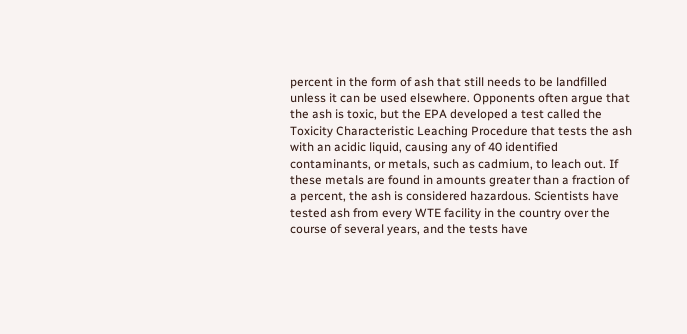percent in the form of ash that still needs to be landfilled unless it can be used elsewhere. Opponents often argue that the ash is toxic, but the EPA developed a test called the Toxicity Characteristic Leaching Procedure that tests the ash with an acidic liquid, causing any of 40 identified contaminants, or metals, such as cadmium, to leach out. If these metals are found in amounts greater than a fraction of a percent, the ash is considered hazardous. Scientists have tested ash from every WTE facility in the country over the course of several years, and the tests have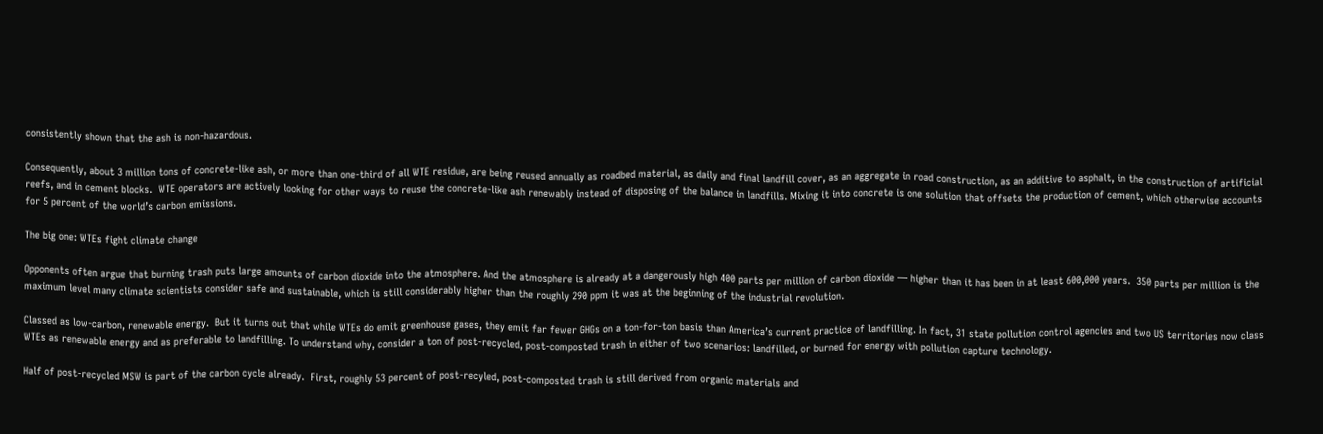consistently shown that the ash is non-hazardous.

Consequently, about 3 million tons of concrete-like ash, or more than one-third of all WTE residue, are being reused annually as roadbed material, as daily and final landfill cover, as an aggregate in road construction, as an additive to asphalt, in the construction of artificial reefs, and in cement blocks.  WTE operators are actively looking for other ways to reuse the concrete-like ash renewably instead of disposing of the balance in landfills. Mixing it into concrete is one solution that offsets the production of cement, which otherwise accounts for 5 percent of the world’s carbon emissions.

The big one: WTEs fight climate change

Opponents often argue that burning trash puts large amounts of carbon dioxide into the atmosphere. And the atmosphere is already at a dangerously high 400 parts per million of carbon dioxide — higher than it has been in at least 600,000 years.  350 parts per million is the maximum level many climate scientists consider safe and sustainable, which is still considerably higher than the roughly 290 ppm it was at the beginning of the industrial revolution.

Classed as low-carbon, renewable energy.  But it turns out that while WTEs do emit greenhouse gases, they emit far fewer GHGs on a ton-for-ton basis than America’s current practice of landfilling. In fact, 31 state pollution control agencies and two US territories now class WTEs as renewable energy and as preferable to landfilling. To understand why, consider a ton of post-recycled, post-composted trash in either of two scenarios: landfilled, or burned for energy with pollution capture technology.

Half of post-recycled MSW is part of the carbon cycle already.  First, roughly 53 percent of post-recyled, post-composted trash is still derived from organic materials and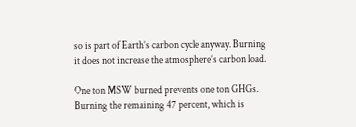so is part of Earth’s carbon cycle anyway. Burning it does not increase the atmosphere’s carbon load.

One ton MSW burned prevents one ton GHGs. Burning the remaining 47 percent, which is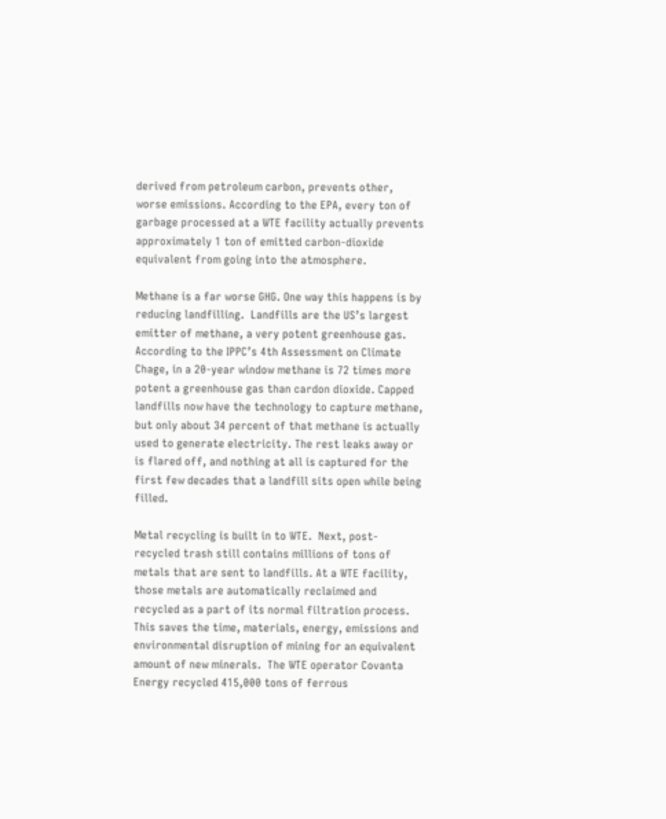derived from petroleum carbon, prevents other, worse emissions. According to the EPA, every ton of garbage processed at a WTE facility actually prevents approximately 1 ton of emitted carbon-dioxide equivalent from going into the atmosphere.

Methane is a far worse GHG. One way this happens is by reducing landfilling.  Landfills are the US’s largest emitter of methane, a very potent greenhouse gas.  According to the IPPC’s 4th Assessment on Climate Chage, in a 20-year window methane is 72 times more potent a greenhouse gas than cardon dioxide. Capped landfills now have the technology to capture methane, but only about 34 percent of that methane is actually used to generate electricity. The rest leaks away or is flared off, and nothing at all is captured for the first few decades that a landfill sits open while being filled.

Metal recycling is built in to WTE.  Next, post-recycled trash still contains millions of tons of metals that are sent to landfills. At a WTE facility, those metals are automatically reclaimed and recycled as a part of its normal filtration process. This saves the time, materials, energy, emissions and environmental disruption of mining for an equivalent amount of new minerals.  The WTE operator Covanta Energy recycled 415,000 tons of ferrous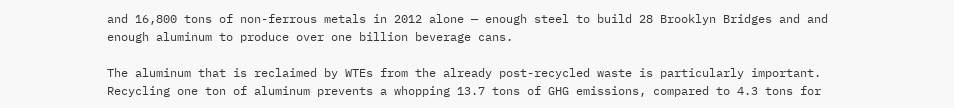and 16,800 tons of non-ferrous metals in 2012 alone — enough steel to build 28 Brooklyn Bridges and and enough aluminum to produce over one billion beverage cans.

The aluminum that is reclaimed by WTEs from the already post-recycled waste is particularly important.  Recycling one ton of aluminum prevents a whopping 13.7 tons of GHG emissions, compared to 4.3 tons for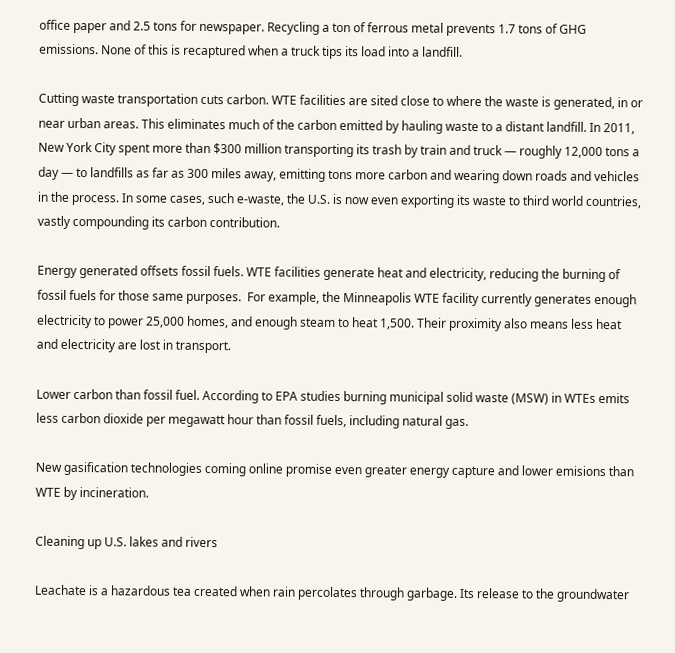office paper and 2.5 tons for newspaper. Recycling a ton of ferrous metal prevents 1.7 tons of GHG emissions. None of this is recaptured when a truck tips its load into a landfill.

Cutting waste transportation cuts carbon. WTE facilities are sited close to where the waste is generated, in or near urban areas. This eliminates much of the carbon emitted by hauling waste to a distant landfill. In 2011, New York City spent more than $300 million transporting its trash by train and truck — roughly 12,000 tons a day — to landfills as far as 300 miles away, emitting tons more carbon and wearing down roads and vehicles in the process. In some cases, such e-waste, the U.S. is now even exporting its waste to third world countries, vastly compounding its carbon contribution.

Energy generated offsets fossil fuels. WTE facilities generate heat and electricity, reducing the burning of fossil fuels for those same purposes.  For example, the Minneapolis WTE facility currently generates enough electricity to power 25,000 homes, and enough steam to heat 1,500. Their proximity also means less heat and electricity are lost in transport.

Lower carbon than fossil fuel. According to EPA studies burning municipal solid waste (MSW) in WTEs emits less carbon dioxide per megawatt hour than fossil fuels, including natural gas.

New gasification technologies coming online promise even greater energy capture and lower emisions than WTE by incineration.

Cleaning up U.S. lakes and rivers

Leachate is a hazardous tea created when rain percolates through garbage. Its release to the groundwater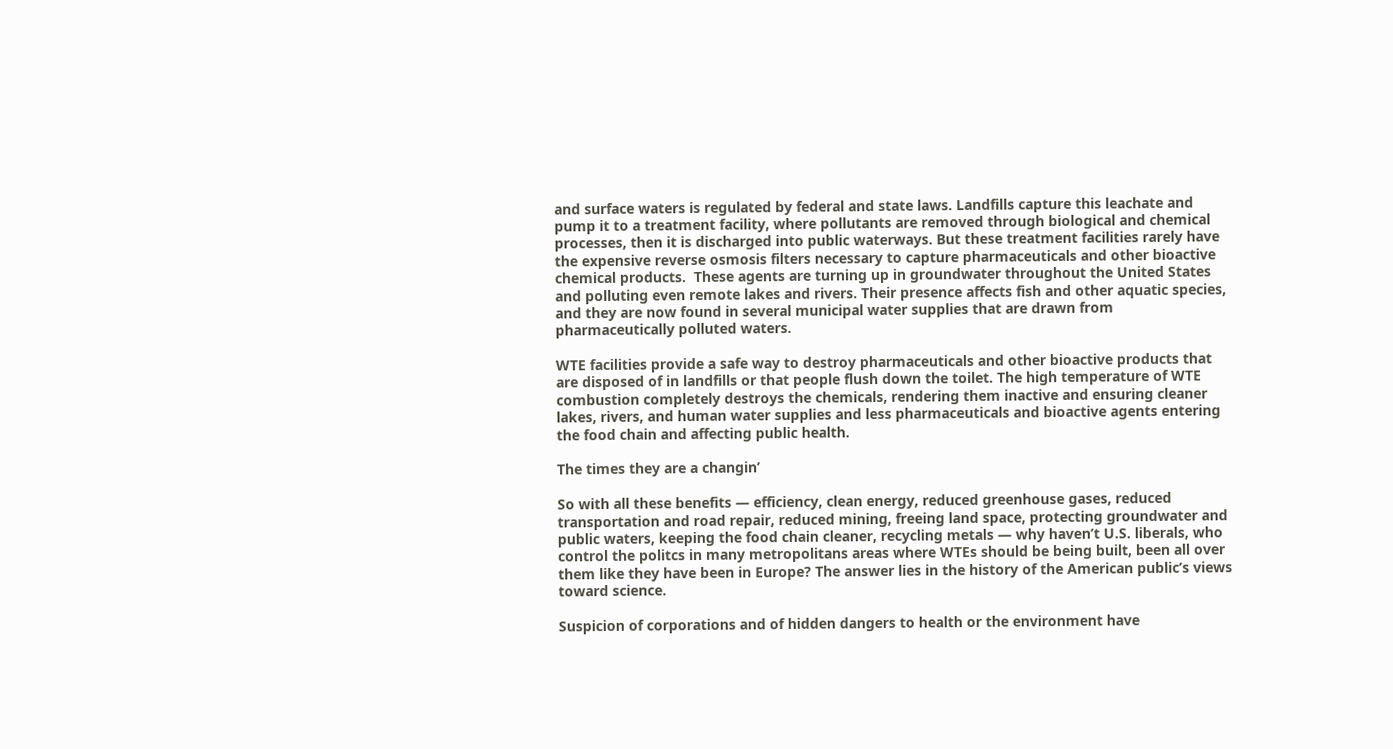and surface waters is regulated by federal and state laws. Landfills capture this leachate and pump it to a treatment facility, where pollutants are removed through biological and chemical processes, then it is discharged into public waterways. But these treatment facilities rarely have the expensive reverse osmosis filters necessary to capture pharmaceuticals and other bioactive chemical products.  These agents are turning up in groundwater throughout the United States and polluting even remote lakes and rivers. Their presence affects fish and other aquatic species, and they are now found in several municipal water supplies that are drawn from pharmaceutically polluted waters.

WTE facilities provide a safe way to destroy pharmaceuticals and other bioactive products that are disposed of in landfills or that people flush down the toilet. The high temperature of WTE combustion completely destroys the chemicals, rendering them inactive and ensuring cleaner lakes, rivers, and human water supplies and less pharmaceuticals and bioactive agents entering the food chain and affecting public health.

The times they are a changin’

So with all these benefits — efficiency, clean energy, reduced greenhouse gases, reduced transportation and road repair, reduced mining, freeing land space, protecting groundwater and public waters, keeping the food chain cleaner, recycling metals — why haven’t U.S. liberals, who control the politcs in many metropolitans areas where WTEs should be being built, been all over them like they have been in Europe? The answer lies in the history of the American public’s views toward science.

Suspicion of corporations and of hidden dangers to health or the environment have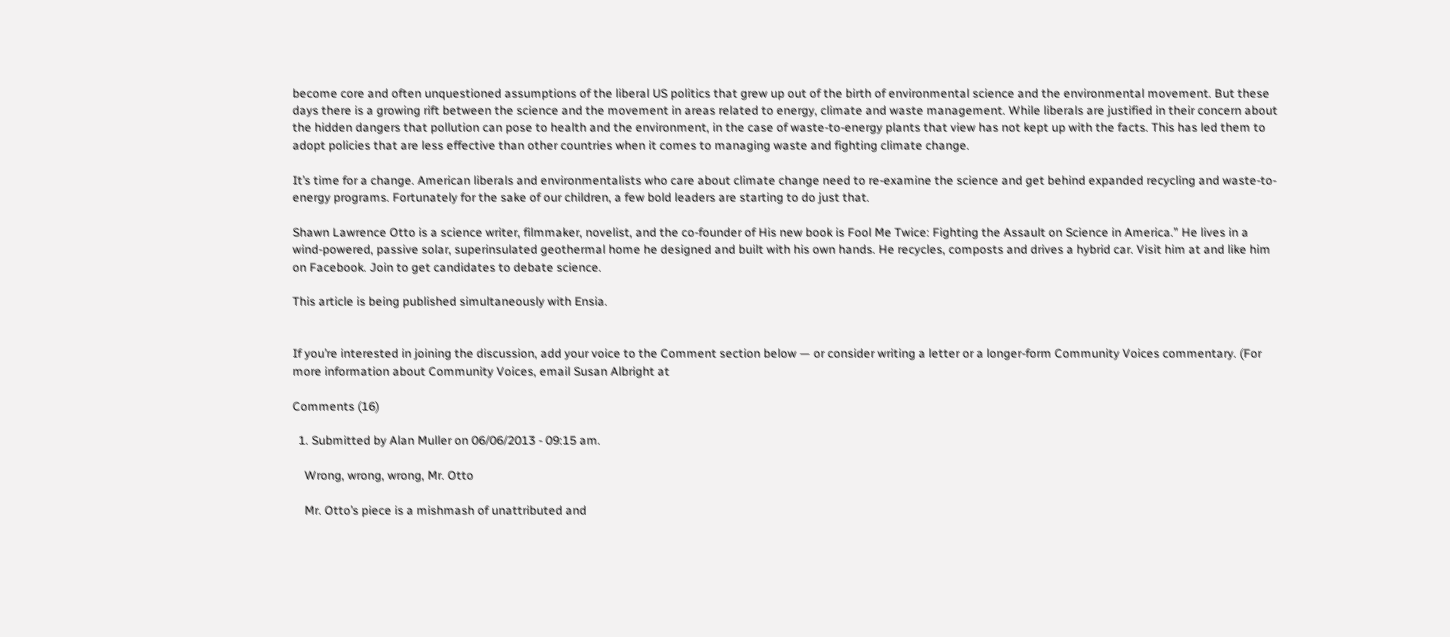become core and often unquestioned assumptions of the liberal US politics that grew up out of the birth of environmental science and the environmental movement. But these days there is a growing rift between the science and the movement in areas related to energy, climate and waste management. While liberals are justified in their concern about the hidden dangers that pollution can pose to health and the environment, in the case of waste-to-energy plants that view has not kept up with the facts. This has led them to adopt policies that are less effective than other countries when it comes to managing waste and fighting climate change.

It’s time for a change. American liberals and environmentalists who care about climate change need to re-examine the science and get behind expanded recycling and waste-to-energy programs. Fortunately for the sake of our children, a few bold leaders are starting to do just that.

Shawn Lawrence Otto is a science writer, filmmaker, novelist, and the co-founder of His new book is Fool Me Twice: Fighting the Assault on Science in America.” He lives in a wind-powered, passive solar, superinsulated geothermal home he designed and built with his own hands. He recycles, composts and drives a hybrid car. Visit him at and like him on Facebook. Join to get candidates to debate science.

This article is being published simultaneously with Ensia.


If you’re interested in joining the discussion, add your voice to the Comment section below — or consider writing a letter or a longer-form Community Voices commentary. (For more information about Community Voices, email Susan Albright at

Comments (16)

  1. Submitted by Alan Muller on 06/06/2013 - 09:15 am.

    Wrong, wrong, wrong, Mr. Otto

    Mr. Otto’s piece is a mishmash of unattributed and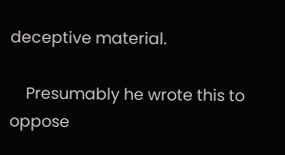deceptive material.

    Presumably he wrote this to oppose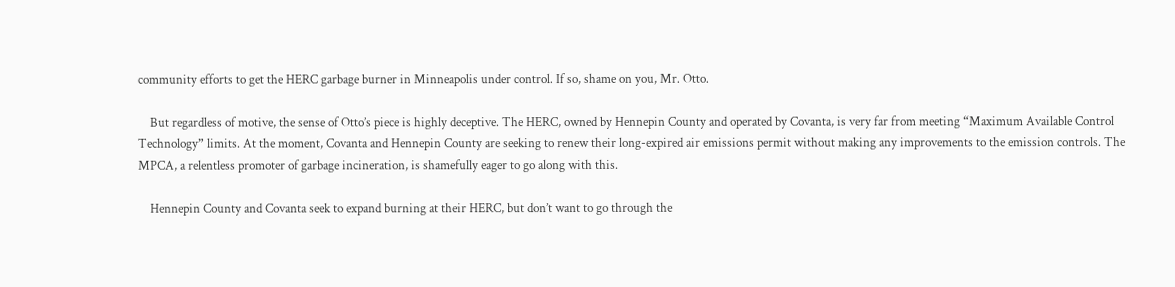community efforts to get the HERC garbage burner in Minneapolis under control. If so, shame on you, Mr. Otto.

    But regardless of motive, the sense of Otto’s piece is highly deceptive. The HERC, owned by Hennepin County and operated by Covanta, is very far from meeting “Maximum Available Control Technology” limits. At the moment, Covanta and Hennepin County are seeking to renew their long-expired air emissions permit without making any improvements to the emission controls. The MPCA, a relentless promoter of garbage incineration, is shamefully eager to go along with this.

    Hennepin County and Covanta seek to expand burning at their HERC, but don’t want to go through the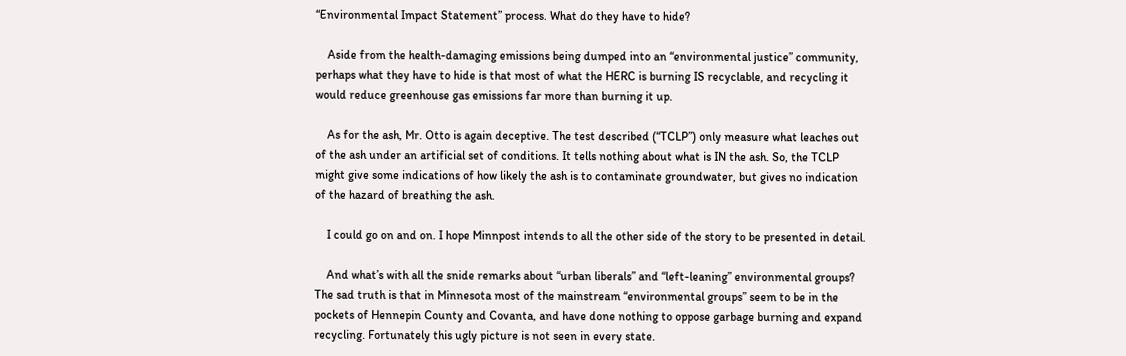“Environmental Impact Statement” process. What do they have to hide?

    Aside from the health-damaging emissions being dumped into an “environmental justice” community, perhaps what they have to hide is that most of what the HERC is burning IS recyclable, and recycling it would reduce greenhouse gas emissions far more than burning it up.

    As for the ash, Mr. Otto is again deceptive. The test described (“TCLP”) only measure what leaches out of the ash under an artificial set of conditions. It tells nothing about what is IN the ash. So, the TCLP might give some indications of how likely the ash is to contaminate groundwater, but gives no indication of the hazard of breathing the ash.

    I could go on and on. I hope Minnpost intends to all the other side of the story to be presented in detail.

    And what’s with all the snide remarks about “urban liberals” and “left-leaning” environmental groups? The sad truth is that in Minnesota most of the mainstream “environmental groups” seem to be in the pockets of Hennepin County and Covanta, and have done nothing to oppose garbage burning and expand recycling. Fortunately this ugly picture is not seen in every state.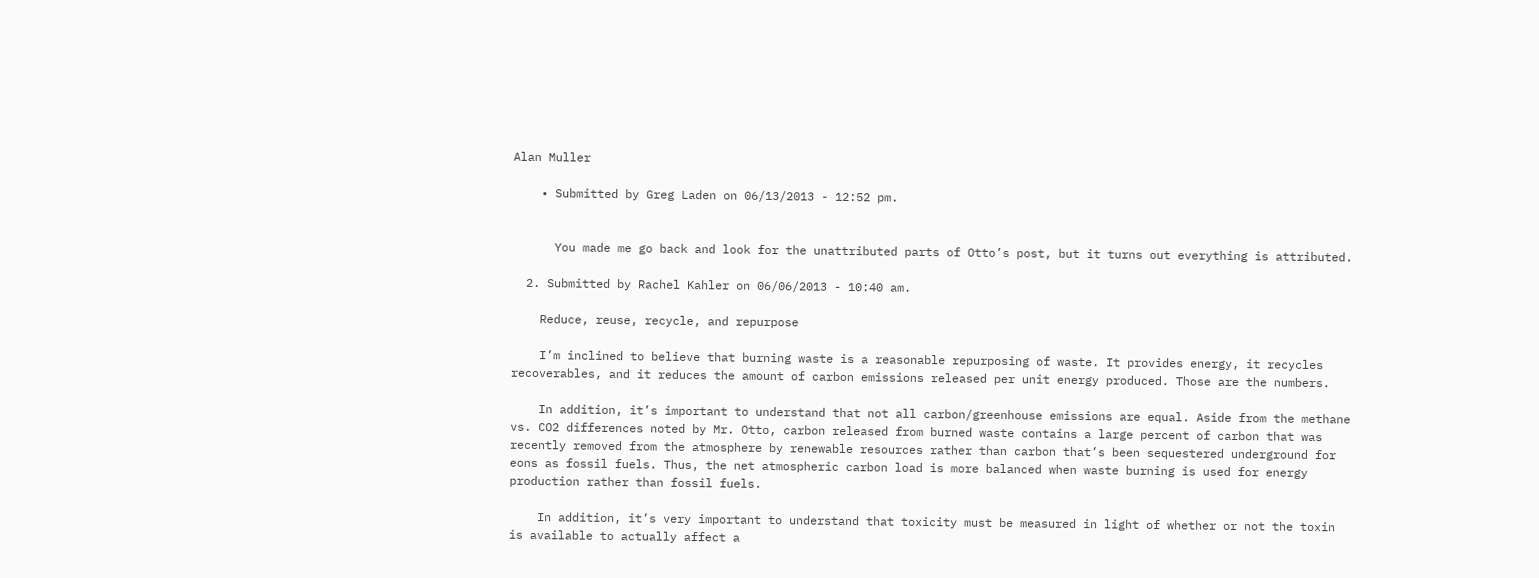Alan Muller

    • Submitted by Greg Laden on 06/13/2013 - 12:52 pm.


      You made me go back and look for the unattributed parts of Otto’s post, but it turns out everything is attributed.

  2. Submitted by Rachel Kahler on 06/06/2013 - 10:40 am.

    Reduce, reuse, recycle, and repurpose

    I’m inclined to believe that burning waste is a reasonable repurposing of waste. It provides energy, it recycles recoverables, and it reduces the amount of carbon emissions released per unit energy produced. Those are the numbers.

    In addition, it’s important to understand that not all carbon/greenhouse emissions are equal. Aside from the methane vs. CO2 differences noted by Mr. Otto, carbon released from burned waste contains a large percent of carbon that was recently removed from the atmosphere by renewable resources rather than carbon that’s been sequestered underground for eons as fossil fuels. Thus, the net atmospheric carbon load is more balanced when waste burning is used for energy production rather than fossil fuels.

    In addition, it’s very important to understand that toxicity must be measured in light of whether or not the toxin is available to actually affect a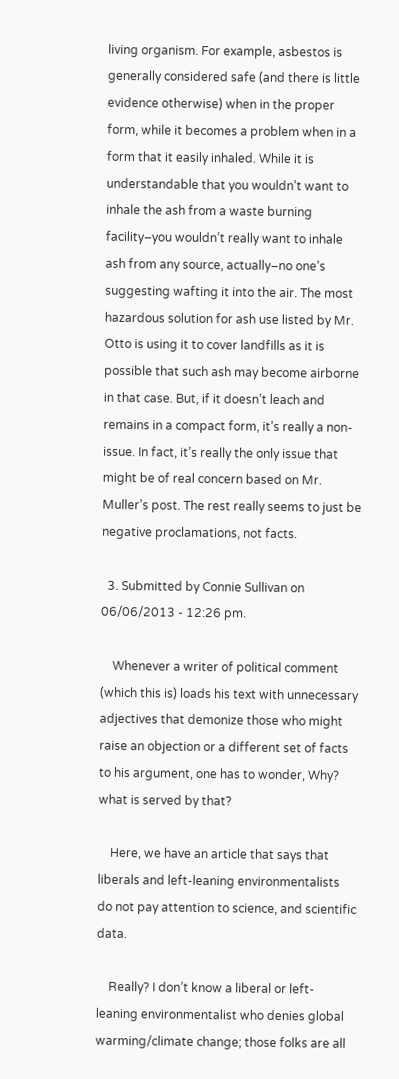living organism. For example, asbestos is generally considered safe (and there is little evidence otherwise) when in the proper form, while it becomes a problem when in a form that it easily inhaled. While it is understandable that you wouldn’t want to inhale the ash from a waste burning facility–you wouldn’t really want to inhale ash from any source, actually–no one’s suggesting wafting it into the air. The most hazardous solution for ash use listed by Mr. Otto is using it to cover landfills as it is possible that such ash may become airborne in that case. But, if it doesn’t leach and remains in a compact form, it’s really a non-issue. In fact, it’s really the only issue that might be of real concern based on Mr. Muller’s post. The rest really seems to just be negative proclamations, not facts.

  3. Submitted by Connie Sullivan on 06/06/2013 - 12:26 pm.

    Whenever a writer of political comment (which this is) loads his text with unnecessary adjectives that demonize those who might raise an objection or a different set of facts to his argument, one has to wonder, Why? what is served by that?

    Here, we have an article that says that liberals and left-leaning environmentalists do not pay attention to science, and scientific data.

    Really? I don’t know a liberal or left-leaning environmentalist who denies global warming/climate change; those folks are all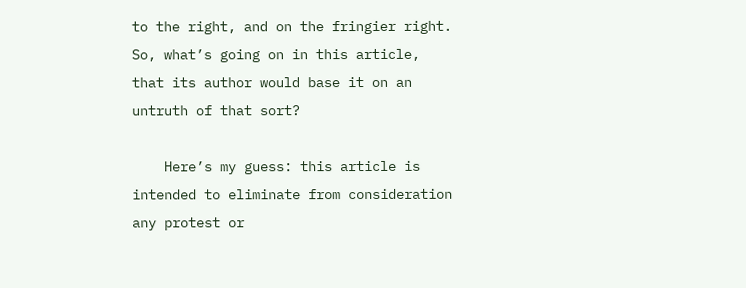to the right, and on the fringier right. So, what’s going on in this article, that its author would base it on an untruth of that sort?

    Here’s my guess: this article is intended to eliminate from consideration any protest or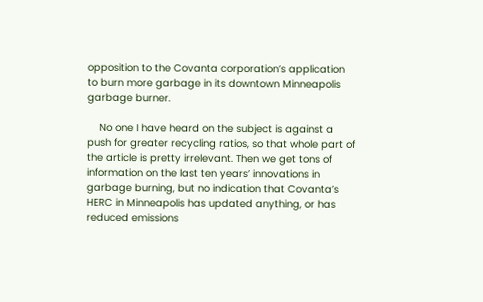opposition to the Covanta corporation’s application to burn more garbage in its downtown Minneapolis garbage burner.

    No one I have heard on the subject is against a push for greater recycling ratios, so that whole part of the article is pretty irrelevant. Then we get tons of information on the last ten years’ innovations in garbage burning, but no indication that Covanta’s HERC in Minneapolis has updated anything, or has reduced emissions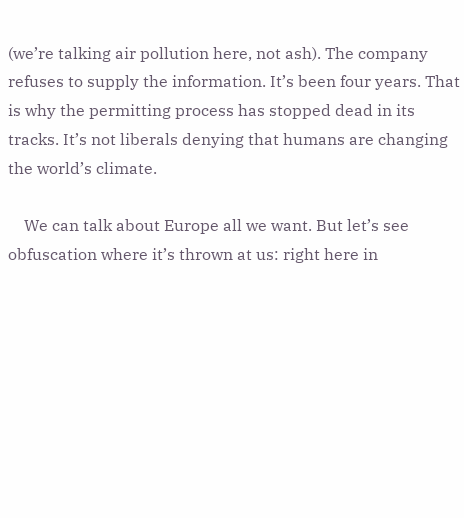(we’re talking air pollution here, not ash). The company refuses to supply the information. It’s been four years. That is why the permitting process has stopped dead in its tracks. It’s not liberals denying that humans are changing the world’s climate.

    We can talk about Europe all we want. But let’s see obfuscation where it’s thrown at us: right here in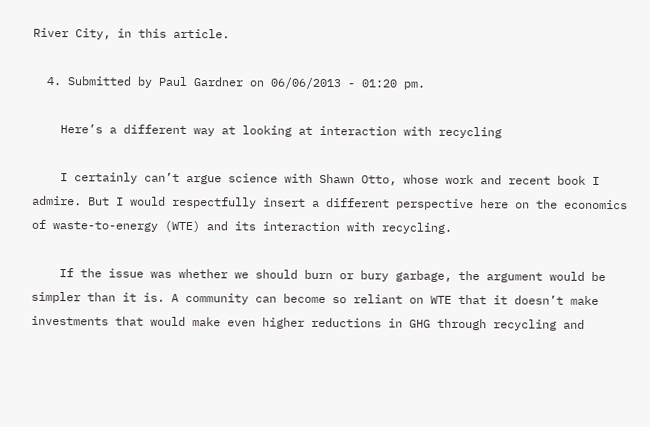River City, in this article.

  4. Submitted by Paul Gardner on 06/06/2013 - 01:20 pm.

    Here’s a different way at looking at interaction with recycling

    I certainly can’t argue science with Shawn Otto, whose work and recent book I admire. But I would respectfully insert a different perspective here on the economics of waste-to-energy (WTE) and its interaction with recycling.

    If the issue was whether we should burn or bury garbage, the argument would be simpler than it is. A community can become so reliant on WTE that it doesn’t make investments that would make even higher reductions in GHG through recycling and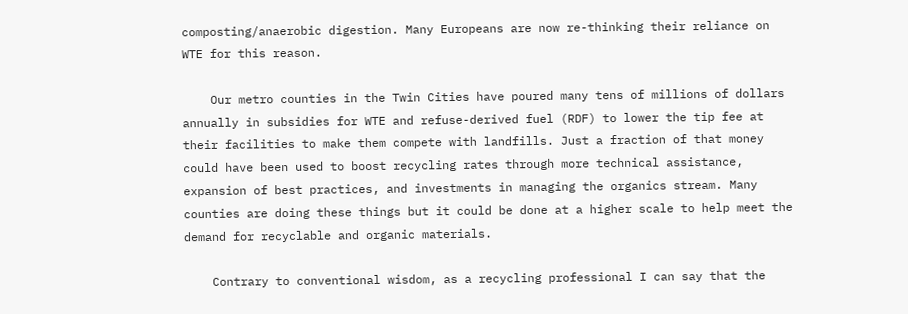composting/anaerobic digestion. Many Europeans are now re-thinking their reliance on WTE for this reason.

    Our metro counties in the Twin Cities have poured many tens of millions of dollars annually in subsidies for WTE and refuse-derived fuel (RDF) to lower the tip fee at their facilities to make them compete with landfills. Just a fraction of that money could have been used to boost recycling rates through more technical assistance, expansion of best practices, and investments in managing the organics stream. Many counties are doing these things but it could be done at a higher scale to help meet the demand for recyclable and organic materials.

    Contrary to conventional wisdom, as a recycling professional I can say that the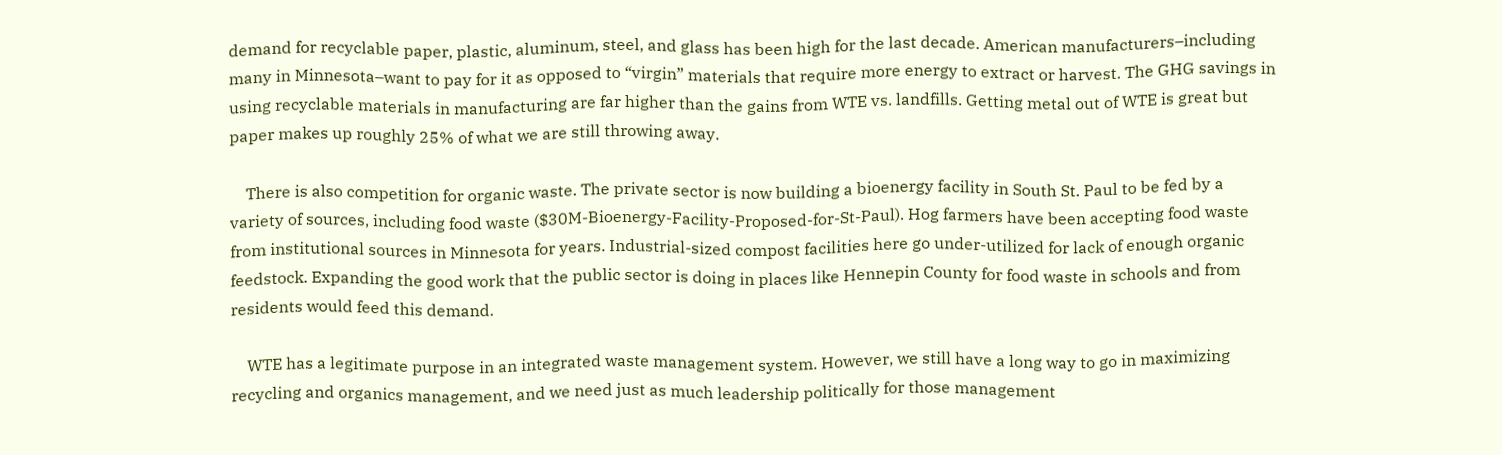demand for recyclable paper, plastic, aluminum, steel, and glass has been high for the last decade. American manufacturers–including many in Minnesota–want to pay for it as opposed to “virgin” materials that require more energy to extract or harvest. The GHG savings in using recyclable materials in manufacturing are far higher than the gains from WTE vs. landfills. Getting metal out of WTE is great but paper makes up roughly 25% of what we are still throwing away.

    There is also competition for organic waste. The private sector is now building a bioenergy facility in South St. Paul to be fed by a variety of sources, including food waste ($30M-Bioenergy-Facility-Proposed-for-St-Paul). Hog farmers have been accepting food waste from institutional sources in Minnesota for years. Industrial-sized compost facilities here go under-utilized for lack of enough organic feedstock. Expanding the good work that the public sector is doing in places like Hennepin County for food waste in schools and from residents would feed this demand.

    WTE has a legitimate purpose in an integrated waste management system. However, we still have a long way to go in maximizing recycling and organics management, and we need just as much leadership politically for those management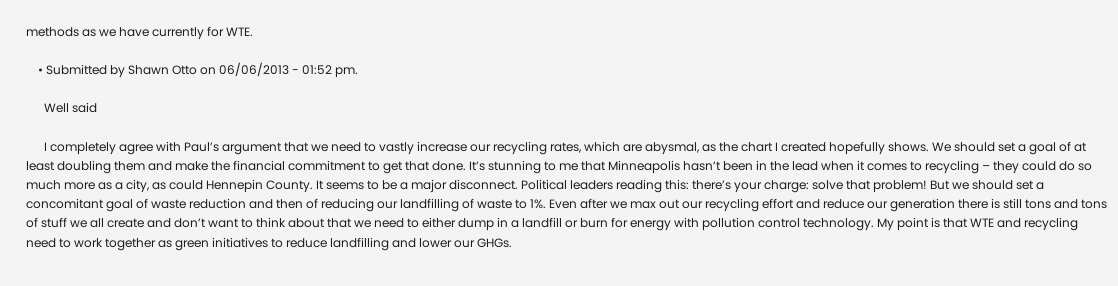methods as we have currently for WTE.

    • Submitted by Shawn Otto on 06/06/2013 - 01:52 pm.

      Well said

      I completely agree with Paul’s argument that we need to vastly increase our recycling rates, which are abysmal, as the chart I created hopefully shows. We should set a goal of at least doubling them and make the financial commitment to get that done. It’s stunning to me that Minneapolis hasn’t been in the lead when it comes to recycling – they could do so much more as a city, as could Hennepin County. It seems to be a major disconnect. Political leaders reading this: there’s your charge: solve that problem! But we should set a concomitant goal of waste reduction and then of reducing our landfilling of waste to 1%. Even after we max out our recycling effort and reduce our generation there is still tons and tons of stuff we all create and don’t want to think about that we need to either dump in a landfill or burn for energy with pollution control technology. My point is that WTE and recycling need to work together as green initiatives to reduce landfilling and lower our GHGs.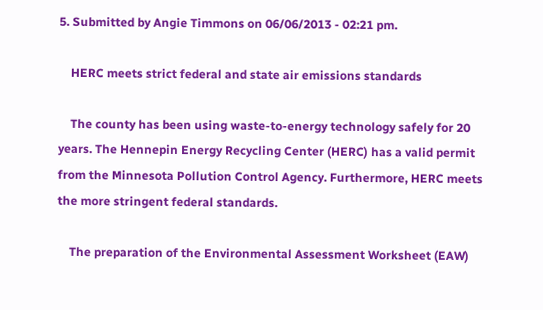5. Submitted by Angie Timmons on 06/06/2013 - 02:21 pm.

    HERC meets strict federal and state air emissions standards

    The county has been using waste-to-energy technology safely for 20 years. The Hennepin Energy Recycling Center (HERC) has a valid permit from the Minnesota Pollution Control Agency. Furthermore, HERC meets the more stringent federal standards.

    The preparation of the Environmental Assessment Worksheet (EAW)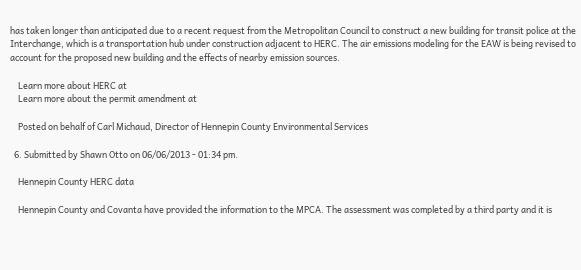has taken longer than anticipated due to a recent request from the Metropolitan Council to construct a new building for transit police at the Interchange, which is a transportation hub under construction adjacent to HERC. The air emissions modeling for the EAW is being revised to account for the proposed new building and the effects of nearby emission sources.

    Learn more about HERC at
    Learn more about the permit amendment at

    Posted on behalf of Carl Michaud, Director of Hennepin County Environmental Services

  6. Submitted by Shawn Otto on 06/06/2013 - 01:34 pm.

    Hennepin County HERC data

    Hennepin County and Covanta have provided the information to the MPCA. The assessment was completed by a third party and it is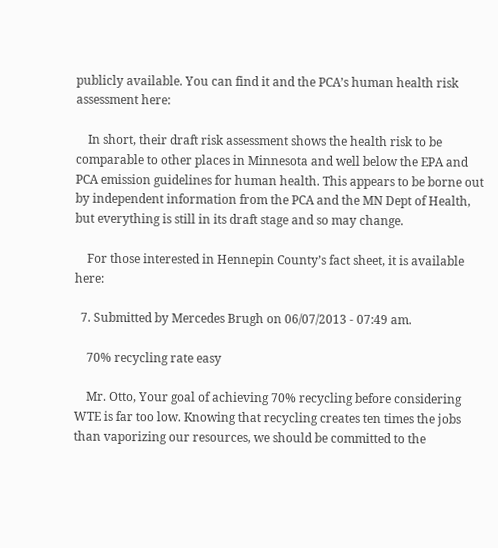publicly available. You can find it and the PCA’s human health risk assessment here:

    In short, their draft risk assessment shows the health risk to be comparable to other places in Minnesota and well below the EPA and PCA emission guidelines for human health. This appears to be borne out by independent information from the PCA and the MN Dept of Health, but everything is still in its draft stage and so may change.

    For those interested in Hennepin County’s fact sheet, it is available here:

  7. Submitted by Mercedes Brugh on 06/07/2013 - 07:49 am.

    70% recycling rate easy

    Mr. Otto, Your goal of achieving 70% recycling before considering WTE is far too low. Knowing that recycling creates ten times the jobs than vaporizing our resources, we should be committed to the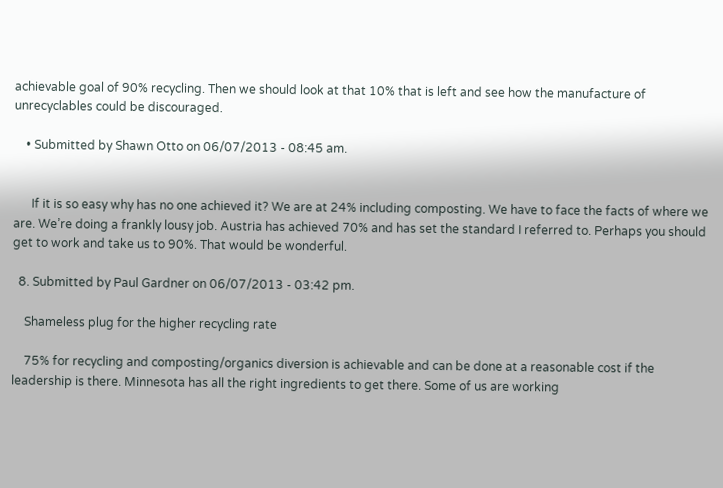achievable goal of 90% recycling. Then we should look at that 10% that is left and see how the manufacture of unrecyclables could be discouraged.

    • Submitted by Shawn Otto on 06/07/2013 - 08:45 am.


      If it is so easy why has no one achieved it? We are at 24% including composting. We have to face the facts of where we are. We’re doing a frankly lousy job. Austria has achieved 70% and has set the standard I referred to. Perhaps you should get to work and take us to 90%. That would be wonderful.

  8. Submitted by Paul Gardner on 06/07/2013 - 03:42 pm.

    Shameless plug for the higher recycling rate

    75% for recycling and composting/organics diversion is achievable and can be done at a reasonable cost if the leadership is there. Minnesota has all the right ingredients to get there. Some of us are working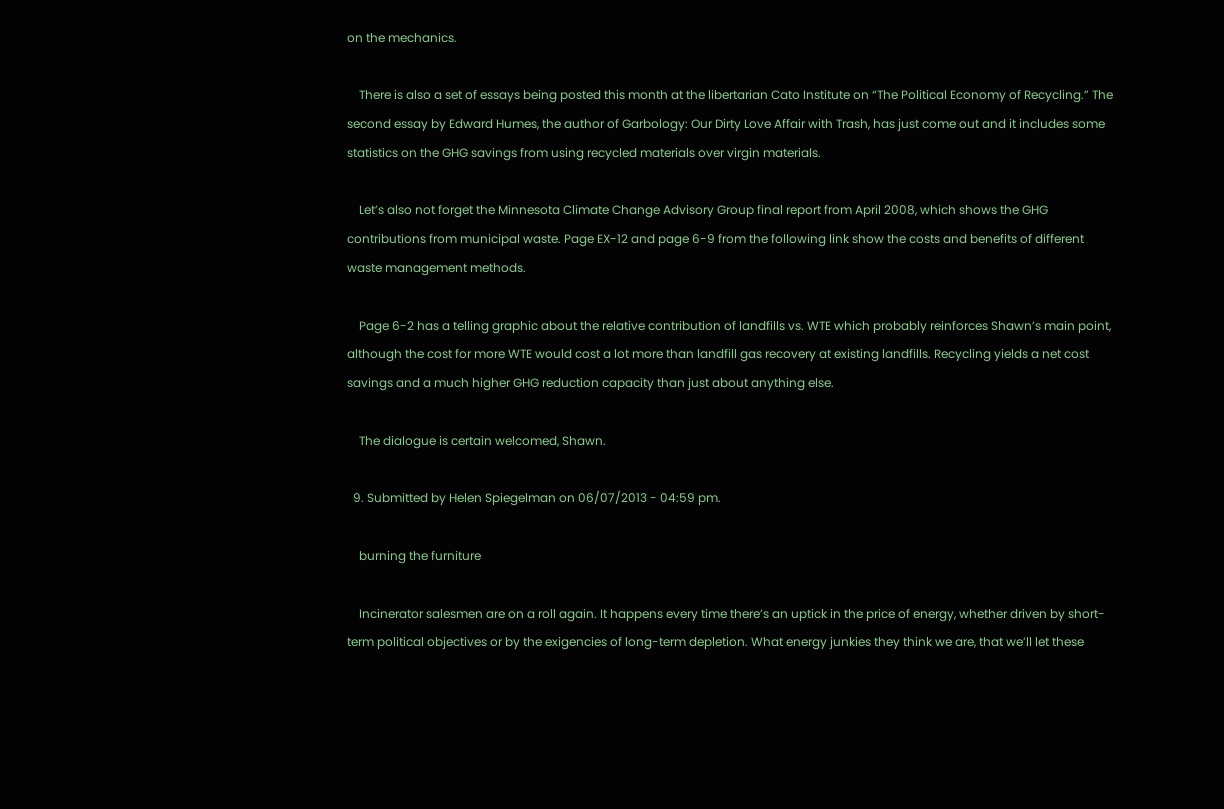on the mechanics.

    There is also a set of essays being posted this month at the libertarian Cato Institute on “The Political Economy of Recycling.” The second essay by Edward Humes, the author of Garbology: Our Dirty Love Affair with Trash, has just come out and it includes some statistics on the GHG savings from using recycled materials over virgin materials.

    Let’s also not forget the Minnesota Climate Change Advisory Group final report from April 2008, which shows the GHG contributions from municipal waste. Page EX-12 and page 6-9 from the following link show the costs and benefits of different waste management methods.

    Page 6-2 has a telling graphic about the relative contribution of landfills vs. WTE which probably reinforces Shawn’s main point, although the cost for more WTE would cost a lot more than landfill gas recovery at existing landfills. Recycling yields a net cost savings and a much higher GHG reduction capacity than just about anything else.

    The dialogue is certain welcomed, Shawn.

  9. Submitted by Helen Spiegelman on 06/07/2013 - 04:59 pm.

    burning the furniture

    Incinerator salesmen are on a roll again. It happens every time there’s an uptick in the price of energy, whether driven by short-term political objectives or by the exigencies of long-term depletion. What energy junkies they think we are, that we’ll let these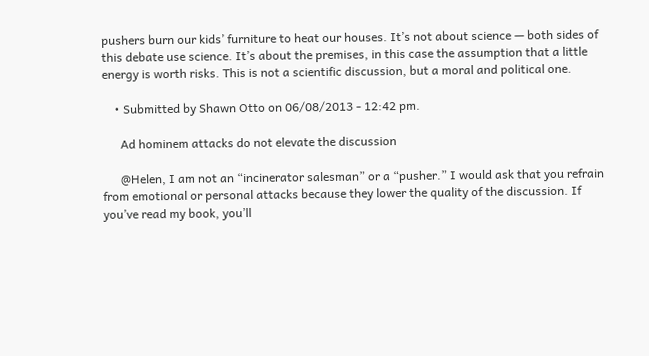pushers burn our kids’ furniture to heat our houses. It’s not about science — both sides of this debate use science. It’s about the premises, in this case the assumption that a little energy is worth risks. This is not a scientific discussion, but a moral and political one.

    • Submitted by Shawn Otto on 06/08/2013 - 12:42 pm.

      Ad hominem attacks do not elevate the discussion

      @Helen, I am not an “incinerator salesman” or a “pusher.” I would ask that you refrain from emotional or personal attacks because they lower the quality of the discussion. If you’ve read my book, you’ll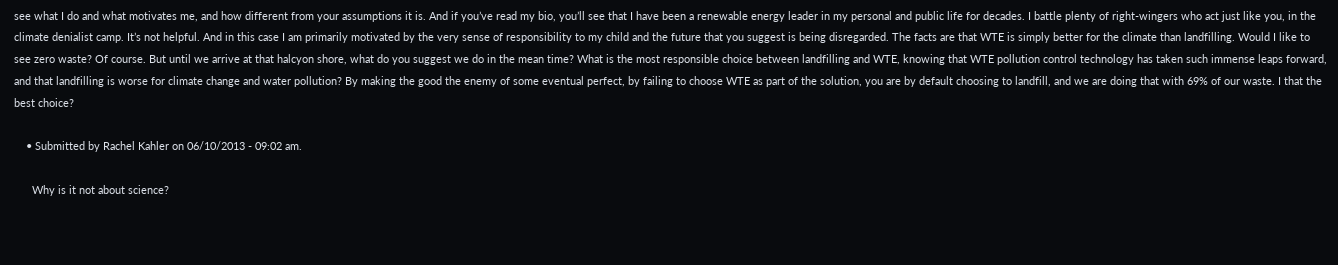see what I do and what motivates me, and how different from your assumptions it is. And if you’ve read my bio, you’ll see that I have been a renewable energy leader in my personal and public life for decades. I battle plenty of right-wingers who act just like you, in the climate denialist camp. It’s not helpful. And in this case I am primarily motivated by the very sense of responsibility to my child and the future that you suggest is being disregarded. The facts are that WTE is simply better for the climate than landfilling. Would I like to see zero waste? Of course. But until we arrive at that halcyon shore, what do you suggest we do in the mean time? What is the most responsible choice between landfilling and WTE, knowing that WTE pollution control technology has taken such immense leaps forward, and that landfilling is worse for climate change and water pollution? By making the good the enemy of some eventual perfect, by failing to choose WTE as part of the solution, you are by default choosing to landfill, and we are doing that with 69% of our waste. I that the best choice?

    • Submitted by Rachel Kahler on 06/10/2013 - 09:02 am.

      Why is it not about science?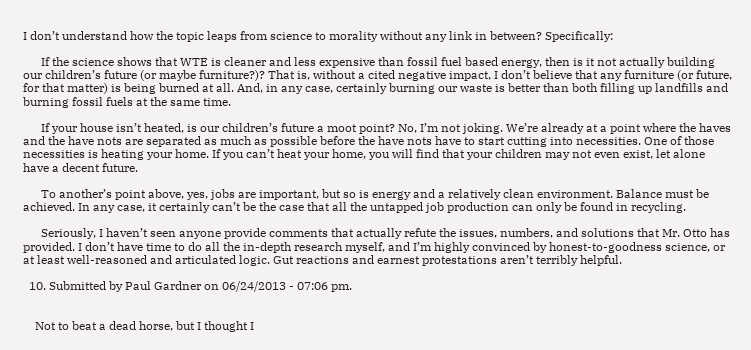I don’t understand how the topic leaps from science to morality without any link in between? Specifically:

      If the science shows that WTE is cleaner and less expensive than fossil fuel based energy, then is it not actually building our children’s future (or maybe furniture?)? That is, without a cited negative impact, I don’t believe that any furniture (or future, for that matter) is being burned at all. And, in any case, certainly burning our waste is better than both filling up landfills and burning fossil fuels at the same time.

      If your house isn’t heated, is our children’s future a moot point? No, I’m not joking. We’re already at a point where the haves and the have nots are separated as much as possible before the have nots have to start cutting into necessities. One of those necessities is heating your home. If you can’t heat your home, you will find that your children may not even exist, let alone have a decent future.

      To another’s point above, yes, jobs are important, but so is energy and a relatively clean environment. Balance must be achieved. In any case, it certainly can’t be the case that all the untapped job production can only be found in recycling.

      Seriously, I haven’t seen anyone provide comments that actually refute the issues, numbers, and solutions that Mr. Otto has provided. I don’t have time to do all the in-depth research myself, and I’m highly convinced by honest-to-goodness science, or at least well-reasoned and articulated logic. Gut reactions and earnest protestations aren’t terribly helpful.

  10. Submitted by Paul Gardner on 06/24/2013 - 07:06 pm.


    Not to beat a dead horse, but I thought I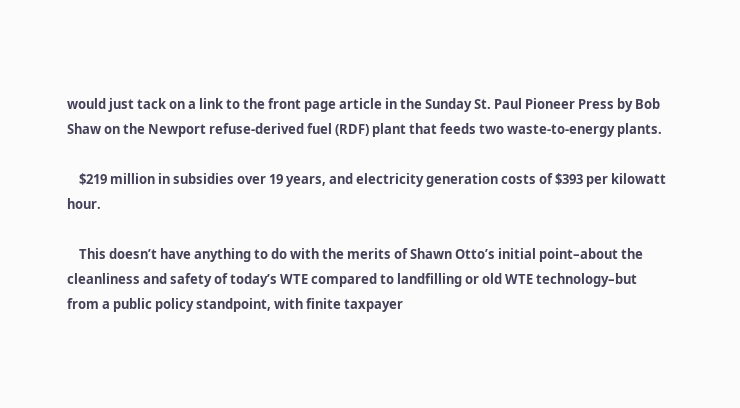would just tack on a link to the front page article in the Sunday St. Paul Pioneer Press by Bob Shaw on the Newport refuse-derived fuel (RDF) plant that feeds two waste-to-energy plants.

    $219 million in subsidies over 19 years, and electricity generation costs of $393 per kilowatt hour.

    This doesn’t have anything to do with the merits of Shawn Otto’s initial point–about the cleanliness and safety of today’s WTE compared to landfilling or old WTE technology–but from a public policy standpoint, with finite taxpayer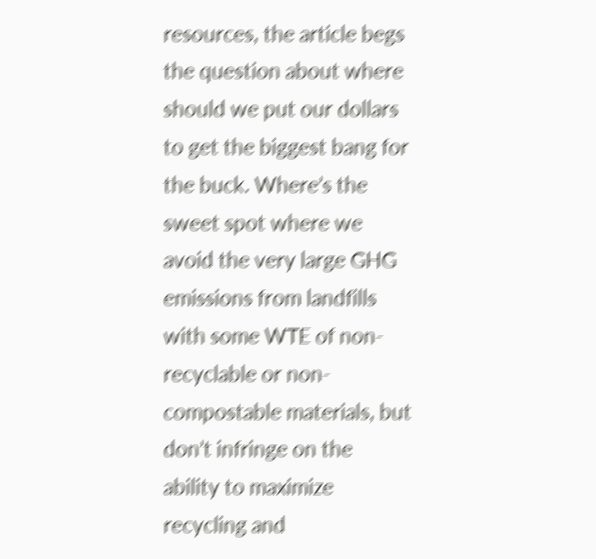resources, the article begs the question about where should we put our dollars to get the biggest bang for the buck. Where’s the sweet spot where we avoid the very large GHG emissions from landfills with some WTE of non-recyclable or non-compostable materials, but don’t infringe on the ability to maximize recycling and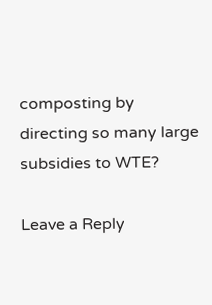composting by directing so many large subsidies to WTE?

Leave a Reply